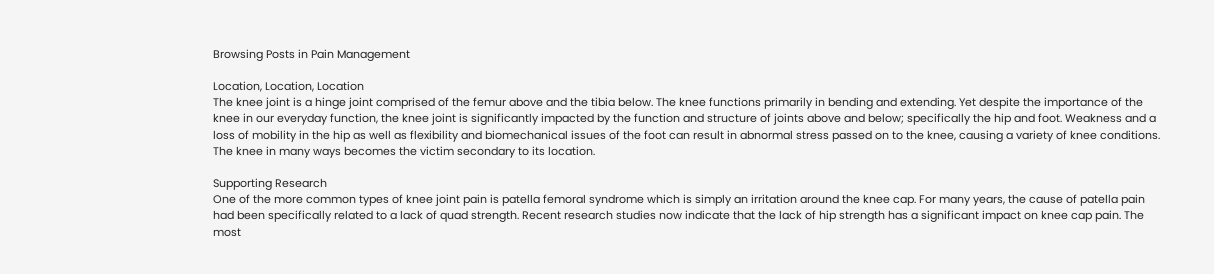Browsing Posts in Pain Management

Location, Location, Location
The knee joint is a hinge joint comprised of the femur above and the tibia below. The knee functions primarily in bending and extending. Yet despite the importance of the knee in our everyday function, the knee joint is significantly impacted by the function and structure of joints above and below; specifically the hip and foot. Weakness and a loss of mobility in the hip as well as flexibility and biomechanical issues of the foot can result in abnormal stress passed on to the knee, causing a variety of knee conditions. The knee in many ways becomes the victim secondary to its location.

Supporting Research
One of the more common types of knee joint pain is patella femoral syndrome which is simply an irritation around the knee cap. For many years, the cause of patella pain had been specifically related to a lack of quad strength. Recent research studies now indicate that the lack of hip strength has a significant impact on knee cap pain. The most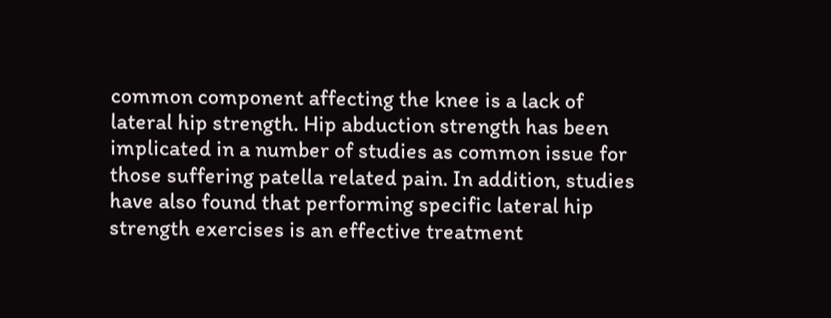common component affecting the knee is a lack of lateral hip strength. Hip abduction strength has been implicated in a number of studies as common issue for those suffering patella related pain. In addition, studies have also found that performing specific lateral hip strength exercises is an effective treatment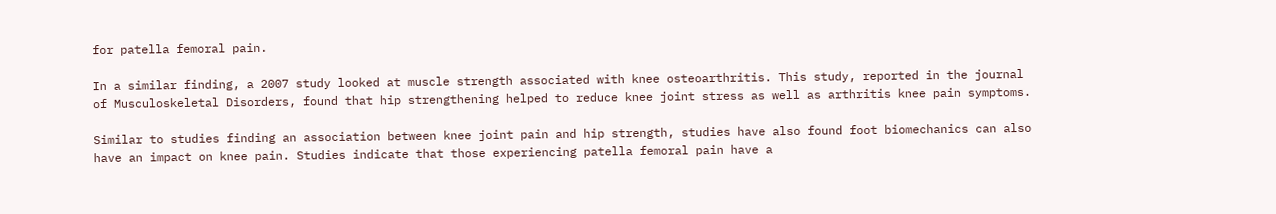for patella femoral pain.

In a similar finding, a 2007 study looked at muscle strength associated with knee osteoarthritis. This study, reported in the journal of Musculoskeletal Disorders, found that hip strengthening helped to reduce knee joint stress as well as arthritis knee pain symptoms.

Similar to studies finding an association between knee joint pain and hip strength, studies have also found foot biomechanics can also have an impact on knee pain. Studies indicate that those experiencing patella femoral pain have a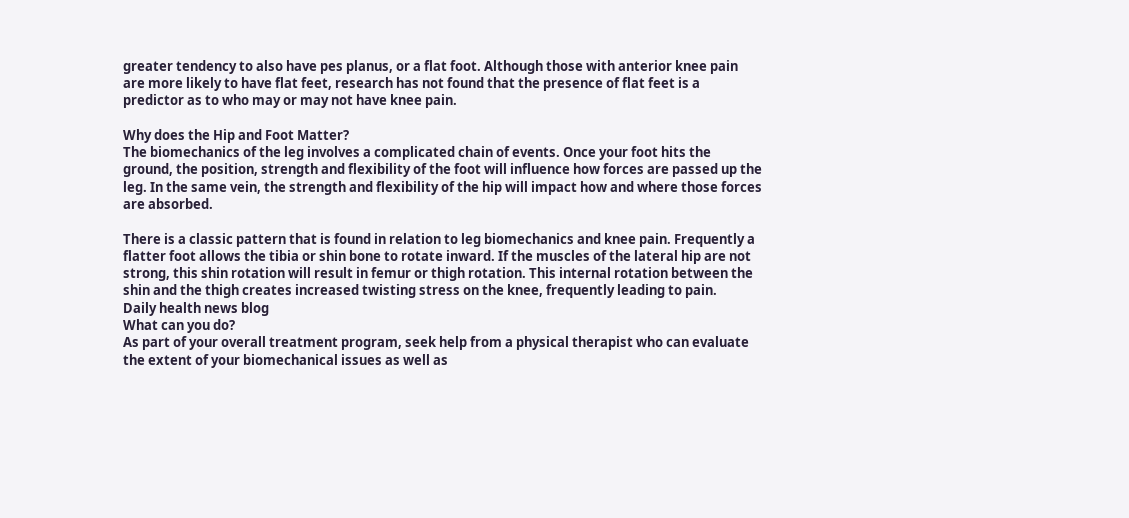greater tendency to also have pes planus, or a flat foot. Although those with anterior knee pain are more likely to have flat feet, research has not found that the presence of flat feet is a predictor as to who may or may not have knee pain.

Why does the Hip and Foot Matter?
The biomechanics of the leg involves a complicated chain of events. Once your foot hits the ground, the position, strength and flexibility of the foot will influence how forces are passed up the leg. In the same vein, the strength and flexibility of the hip will impact how and where those forces are absorbed.

There is a classic pattern that is found in relation to leg biomechanics and knee pain. Frequently a flatter foot allows the tibia or shin bone to rotate inward. If the muscles of the lateral hip are not strong, this shin rotation will result in femur or thigh rotation. This internal rotation between the shin and the thigh creates increased twisting stress on the knee, frequently leading to pain.
Daily health news blog
What can you do?
As part of your overall treatment program, seek help from a physical therapist who can evaluate the extent of your biomechanical issues as well as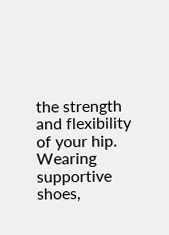the strength and flexibility of your hip. Wearing supportive shoes,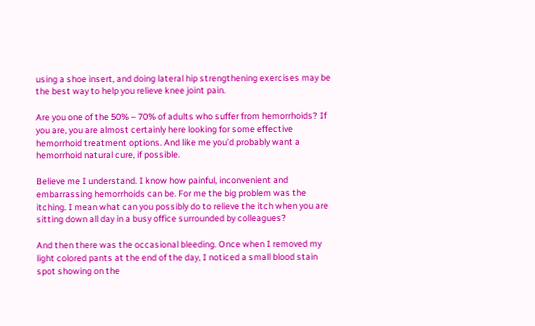using a shoe insert, and doing lateral hip strengthening exercises may be the best way to help you relieve knee joint pain.

Are you one of the 50% – 70% of adults who suffer from hemorrhoids? If you are, you are almost certainly here looking for some effective hemorrhoid treatment options. And like me you’d probably want a hemorrhoid natural cure, if possible.

Believe me I understand. I know how painful, inconvenient and embarrassing hemorrhoids can be. For me the big problem was the itching. I mean what can you possibly do to relieve the itch when you are sitting down all day in a busy office surrounded by colleagues?

And then there was the occasional bleeding. Once when I removed my light colored pants at the end of the day, I noticed a small blood stain spot showing on the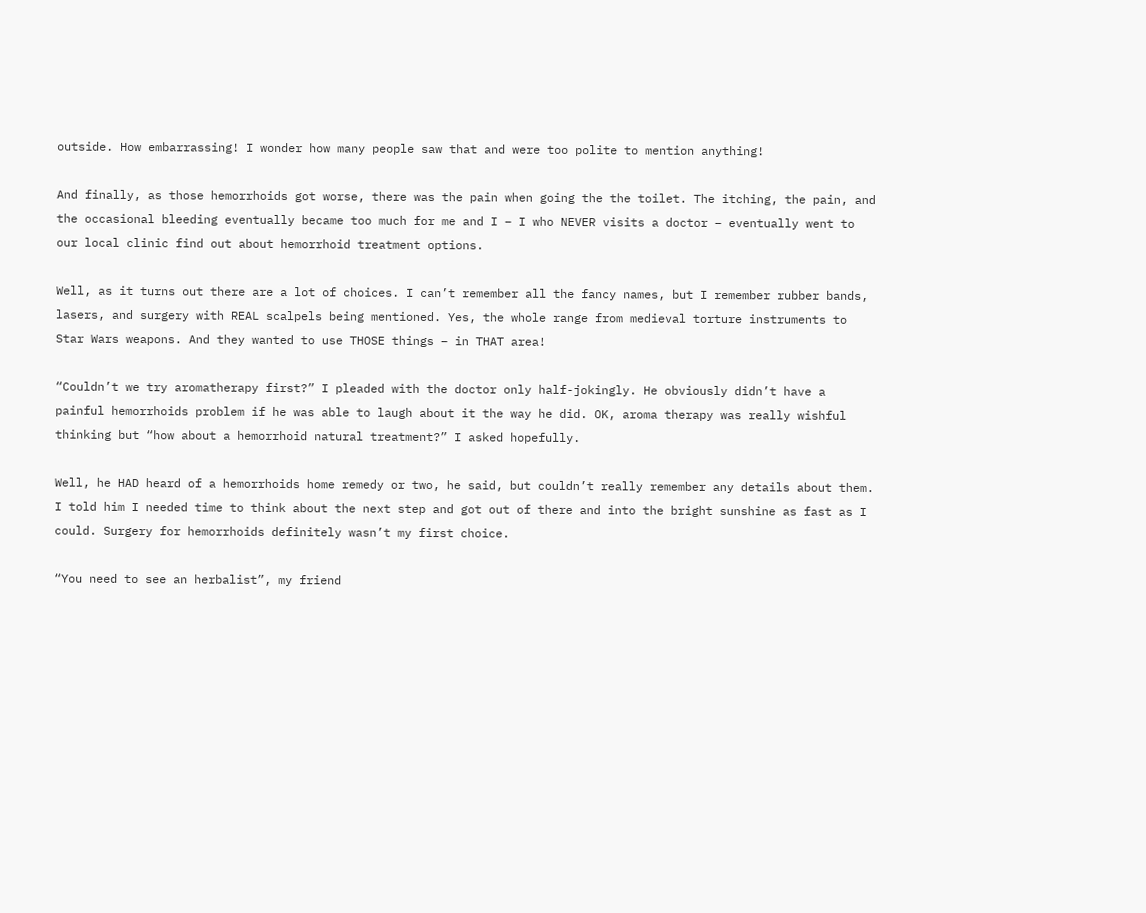outside. How embarrassing! I wonder how many people saw that and were too polite to mention anything!

And finally, as those hemorrhoids got worse, there was the pain when going the the toilet. The itching, the pain, and the occasional bleeding eventually became too much for me and I – I who NEVER visits a doctor – eventually went to our local clinic find out about hemorrhoid treatment options.

Well, as it turns out there are a lot of choices. I can’t remember all the fancy names, but I remember rubber bands, lasers, and surgery with REAL scalpels being mentioned. Yes, the whole range from medieval torture instruments to Star Wars weapons. And they wanted to use THOSE things – in THAT area!

“Couldn’t we try aromatherapy first?” I pleaded with the doctor only half-jokingly. He obviously didn’t have a painful hemorrhoids problem if he was able to laugh about it the way he did. OK, aroma therapy was really wishful thinking but “how about a hemorrhoid natural treatment?” I asked hopefully.

Well, he HAD heard of a hemorrhoids home remedy or two, he said, but couldn’t really remember any details about them. I told him I needed time to think about the next step and got out of there and into the bright sunshine as fast as I could. Surgery for hemorrhoids definitely wasn’t my first choice.

“You need to see an herbalist”, my friend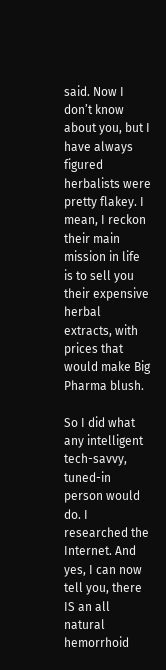said. Now I don’t know about you, but I have always figured herbalists were pretty flakey. I mean, I reckon their main mission in life is to sell you their expensive herbal extracts, with prices that would make Big Pharma blush.

So I did what any intelligent tech-savvy, tuned-in person would do. I researched the Internet. And yes, I can now tell you, there IS an all natural hemorrhoid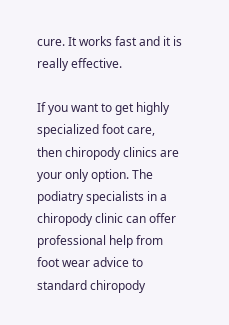cure. It works fast and it is really effective.

If you want to get highly specialized foot care, then chiropody clinics are your only option. The podiatry specialists in a chiropody clinic can offer professional help from foot wear advice to standard chiropody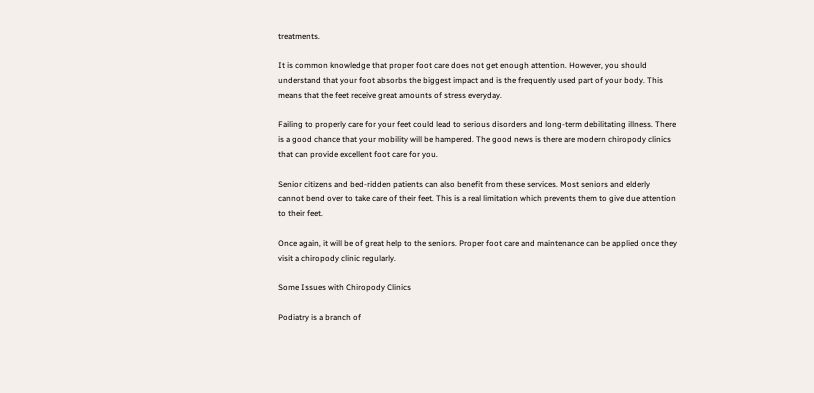treatments.

It is common knowledge that proper foot care does not get enough attention. However, you should understand that your foot absorbs the biggest impact and is the frequently used part of your body. This means that the feet receive great amounts of stress everyday.

Failing to properly care for your feet could lead to serious disorders and long-term debilitating illness. There is a good chance that your mobility will be hampered. The good news is there are modern chiropody clinics that can provide excellent foot care for you.

Senior citizens and bed-ridden patients can also benefit from these services. Most seniors and elderly cannot bend over to take care of their feet. This is a real limitation which prevents them to give due attention to their feet.

Once again, it will be of great help to the seniors. Proper foot care and maintenance can be applied once they visit a chiropody clinic regularly.

Some Issues with Chiropody Clinics

Podiatry is a branch of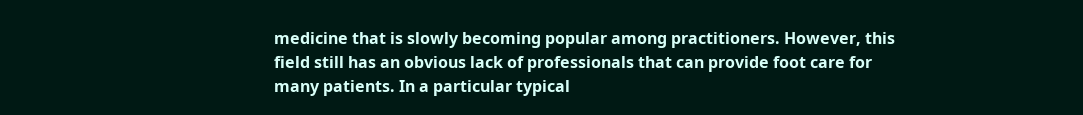medicine that is slowly becoming popular among practitioners. However, this field still has an obvious lack of professionals that can provide foot care for many patients. In a particular typical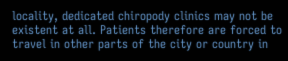locality, dedicated chiropody clinics may not be existent at all. Patients therefore are forced to travel in other parts of the city or country in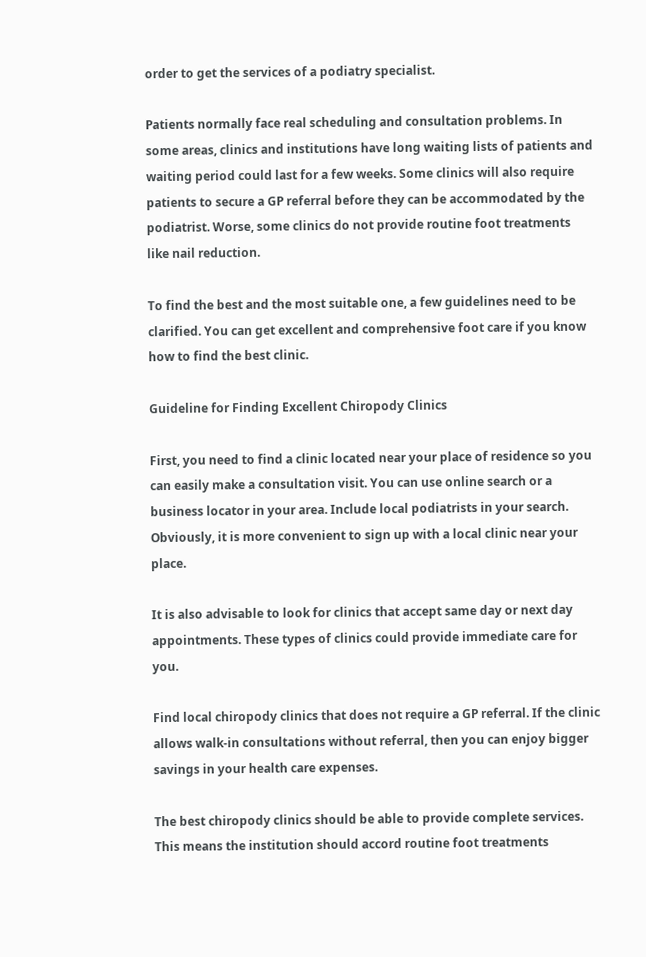order to get the services of a podiatry specialist.

Patients normally face real scheduling and consultation problems. In some areas, clinics and institutions have long waiting lists of patients and waiting period could last for a few weeks. Some clinics will also require patients to secure a GP referral before they can be accommodated by the podiatrist. Worse, some clinics do not provide routine foot treatments like nail reduction.

To find the best and the most suitable one, a few guidelines need to be clarified. You can get excellent and comprehensive foot care if you know how to find the best clinic.

Guideline for Finding Excellent Chiropody Clinics

First, you need to find a clinic located near your place of residence so you can easily make a consultation visit. You can use online search or a business locator in your area. Include local podiatrists in your search. Obviously, it is more convenient to sign up with a local clinic near your place.

It is also advisable to look for clinics that accept same day or next day appointments. These types of clinics could provide immediate care for you.

Find local chiropody clinics that does not require a GP referral. If the clinic allows walk-in consultations without referral, then you can enjoy bigger savings in your health care expenses.

The best chiropody clinics should be able to provide complete services. This means the institution should accord routine foot treatments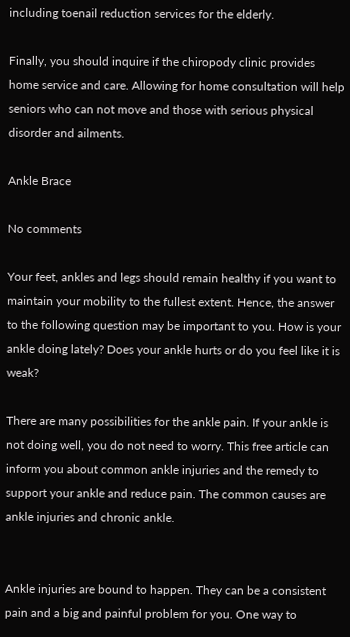including toenail reduction services for the elderly.

Finally, you should inquire if the chiropody clinic provides home service and care. Allowing for home consultation will help seniors who can not move and those with serious physical disorder and ailments.

Ankle Brace

No comments

Your feet, ankles and legs should remain healthy if you want to maintain your mobility to the fullest extent. Hence, the answer to the following question may be important to you. How is your ankle doing lately? Does your ankle hurts or do you feel like it is weak?

There are many possibilities for the ankle pain. If your ankle is not doing well, you do not need to worry. This free article can inform you about common ankle injuries and the remedy to support your ankle and reduce pain. The common causes are ankle injuries and chronic ankle.


Ankle injuries are bound to happen. They can be a consistent pain and a big and painful problem for you. One way to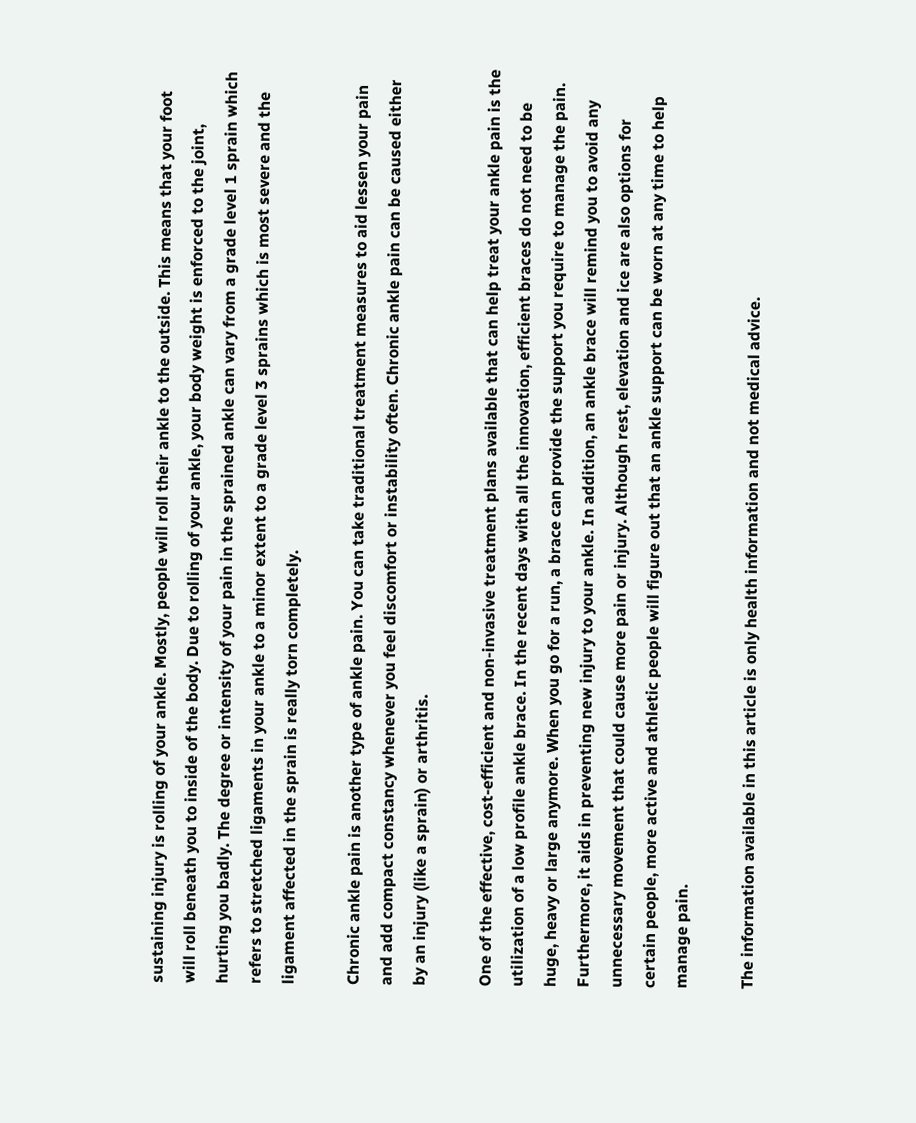sustaining injury is rolling of your ankle. Mostly, people will roll their ankle to the outside. This means that your foot will roll beneath you to inside of the body. Due to rolling of your ankle, your body weight is enforced to the joint, hurting you badly. The degree or intensity of your pain in the sprained ankle can vary from a grade level 1 sprain which refers to stretched ligaments in your ankle to a minor extent to a grade level 3 sprains which is most severe and the ligament affected in the sprain is really torn completely.

Chronic ankle pain is another type of ankle pain. You can take traditional treatment measures to aid lessen your pain and add compact constancy whenever you feel discomfort or instability often. Chronic ankle pain can be caused either by an injury (like a sprain) or arthritis.

One of the effective, cost-efficient and non-invasive treatment plans available that can help treat your ankle pain is the utilization of a low profile ankle brace. In the recent days with all the innovation, efficient braces do not need to be huge, heavy or large anymore. When you go for a run, a brace can provide the support you require to manage the pain. Furthermore, it aids in preventing new injury to your ankle. In addition, an ankle brace will remind you to avoid any unnecessary movement that could cause more pain or injury. Although rest, elevation and ice are also options for certain people, more active and athletic people will figure out that an ankle support can be worn at any time to help manage pain.

The information available in this article is only health information and not medical advice.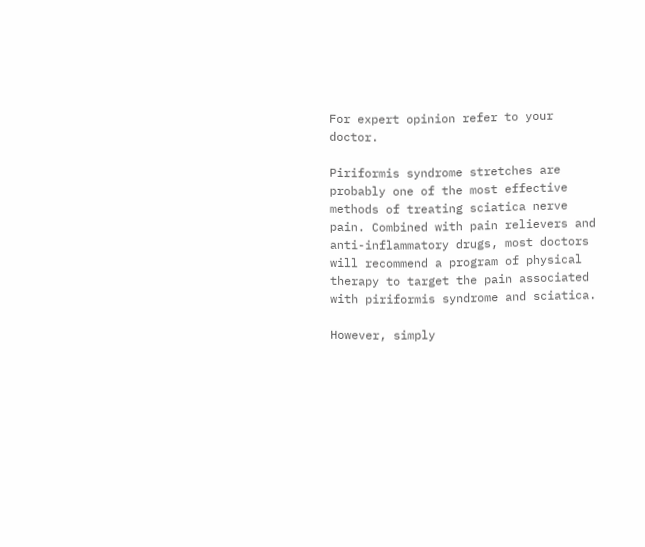For expert opinion refer to your doctor.

Piriformis syndrome stretches are probably one of the most effective methods of treating sciatica nerve pain. Combined with pain relievers and anti-inflammatory drugs, most doctors will recommend a program of physical therapy to target the pain associated with piriformis syndrome and sciatica.

However, simply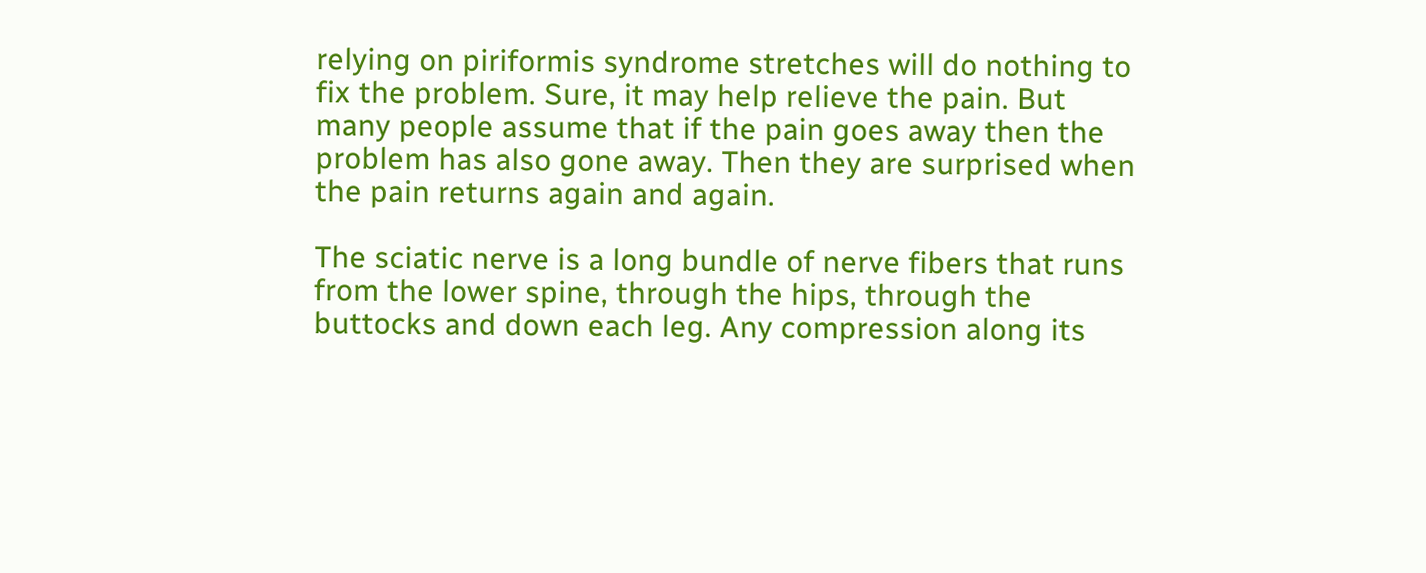relying on piriformis syndrome stretches will do nothing to fix the problem. Sure, it may help relieve the pain. But many people assume that if the pain goes away then the problem has also gone away. Then they are surprised when the pain returns again and again.

The sciatic nerve is a long bundle of nerve fibers that runs from the lower spine, through the hips, through the buttocks and down each leg. Any compression along its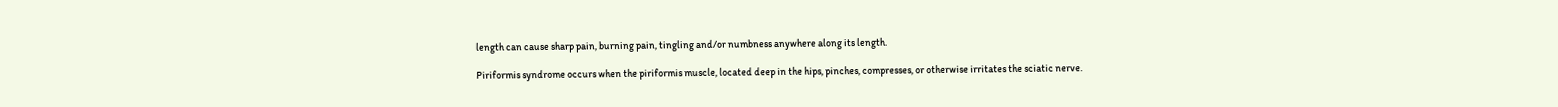length can cause sharp pain, burning pain, tingling and/or numbness anywhere along its length.

Piriformis syndrome occurs when the piriformis muscle, located deep in the hips, pinches, compresses, or otherwise irritates the sciatic nerve.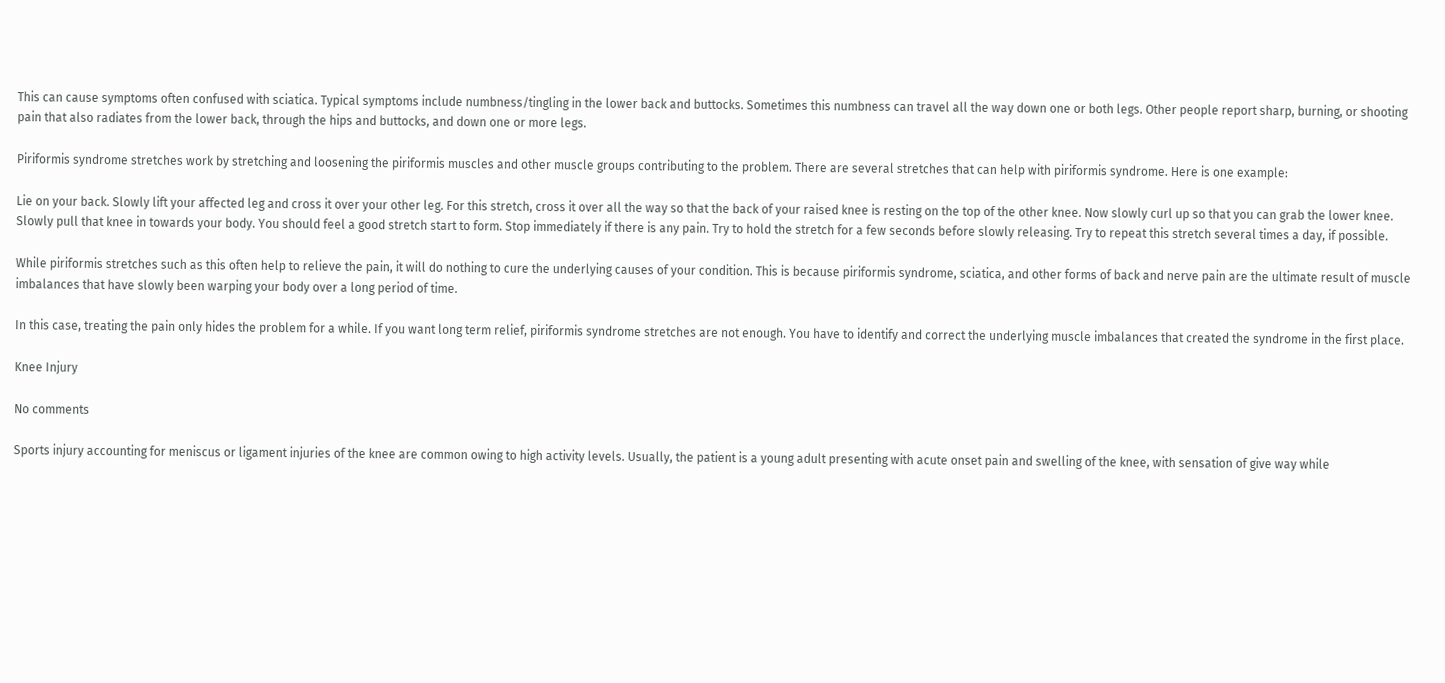This can cause symptoms often confused with sciatica. Typical symptoms include numbness/tingling in the lower back and buttocks. Sometimes this numbness can travel all the way down one or both legs. Other people report sharp, burning, or shooting pain that also radiates from the lower back, through the hips and buttocks, and down one or more legs.

Piriformis syndrome stretches work by stretching and loosening the piriformis muscles and other muscle groups contributing to the problem. There are several stretches that can help with piriformis syndrome. Here is one example:

Lie on your back. Slowly lift your affected leg and cross it over your other leg. For this stretch, cross it over all the way so that the back of your raised knee is resting on the top of the other knee. Now slowly curl up so that you can grab the lower knee. Slowly pull that knee in towards your body. You should feel a good stretch start to form. Stop immediately if there is any pain. Try to hold the stretch for a few seconds before slowly releasing. Try to repeat this stretch several times a day, if possible.

While piriformis stretches such as this often help to relieve the pain, it will do nothing to cure the underlying causes of your condition. This is because piriformis syndrome, sciatica, and other forms of back and nerve pain are the ultimate result of muscle imbalances that have slowly been warping your body over a long period of time.

In this case, treating the pain only hides the problem for a while. If you want long term relief, piriformis syndrome stretches are not enough. You have to identify and correct the underlying muscle imbalances that created the syndrome in the first place.

Knee Injury

No comments

Sports injury accounting for meniscus or ligament injuries of the knee are common owing to high activity levels. Usually, the patient is a young adult presenting with acute onset pain and swelling of the knee, with sensation of give way while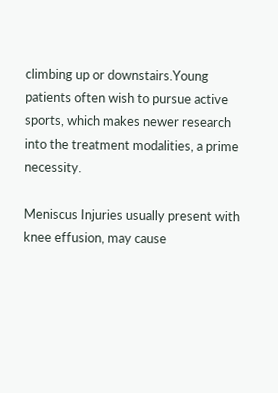climbing up or downstairs.Young patients often wish to pursue active sports, which makes newer research into the treatment modalities, a prime necessity.

Meniscus Injuries usually present with knee effusion, may cause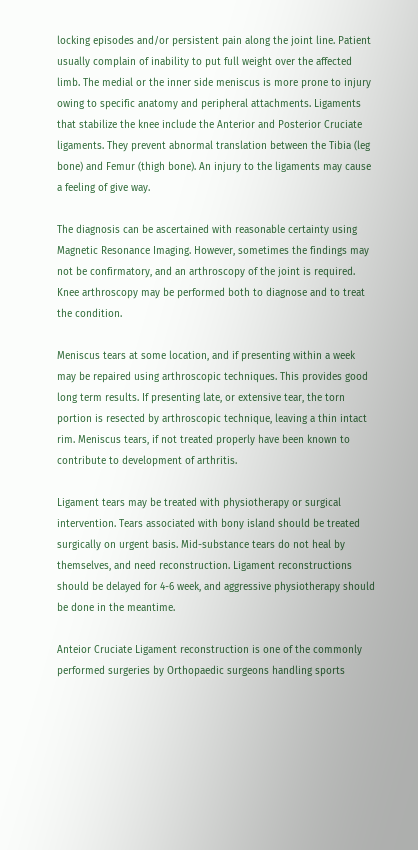locking episodes and/or persistent pain along the joint line. Patient usually complain of inability to put full weight over the affected limb. The medial or the inner side meniscus is more prone to injury owing to specific anatomy and peripheral attachments. Ligaments that stabilize the knee include the Anterior and Posterior Cruciate ligaments. They prevent abnormal translation between the Tibia (leg bone) and Femur (thigh bone). An injury to the ligaments may cause a feeling of give way.

The diagnosis can be ascertained with reasonable certainty using Magnetic Resonance Imaging. However, sometimes the findings may not be confirmatory, and an arthroscopy of the joint is required. Knee arthroscopy may be performed both to diagnose and to treat the condition.

Meniscus tears at some location, and if presenting within a week may be repaired using arthroscopic techniques. This provides good long term results. If presenting late, or extensive tear, the torn portion is resected by arthroscopic technique, leaving a thin intact rim. Meniscus tears, if not treated properly have been known to contribute to development of arthritis.

Ligament tears may be treated with physiotherapy or surgical intervention. Tears associated with bony island should be treated surgically on urgent basis. Mid-substance tears do not heal by themselves, and need reconstruction. Ligament reconstructions should be delayed for 4-6 week, and aggressive physiotherapy should be done in the meantime.

Anteior Cruciate Ligament reconstruction is one of the commonly performed surgeries by Orthopaedic surgeons handling sports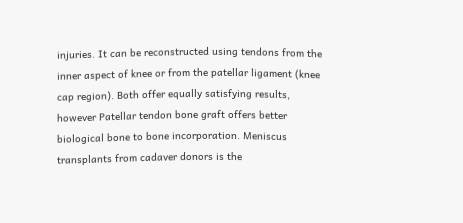injuries. It can be reconstructed using tendons from the inner aspect of knee or from the patellar ligament (knee cap region). Both offer equally satisfying results, however Patellar tendon bone graft offers better biological bone to bone incorporation. Meniscus transplants from cadaver donors is the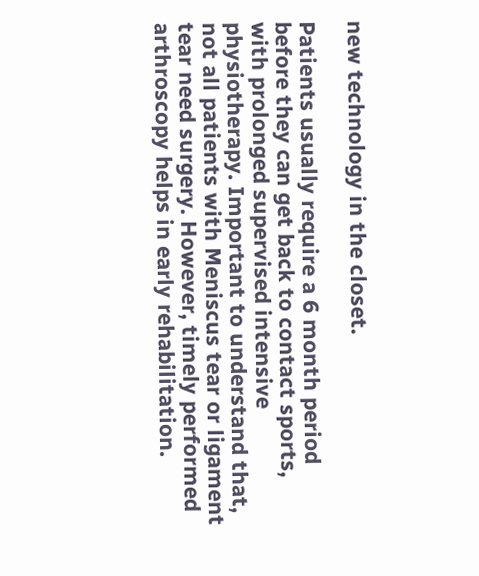new technology in the closet.

Patients usually require a 6 month period before they can get back to contact sports, with prolonged supervised intensive physiotherapy. Important to understand that, not all patients with Meniscus tear or ligament tear need surgery. However, timely performed arthroscopy helps in early rehabilitation.